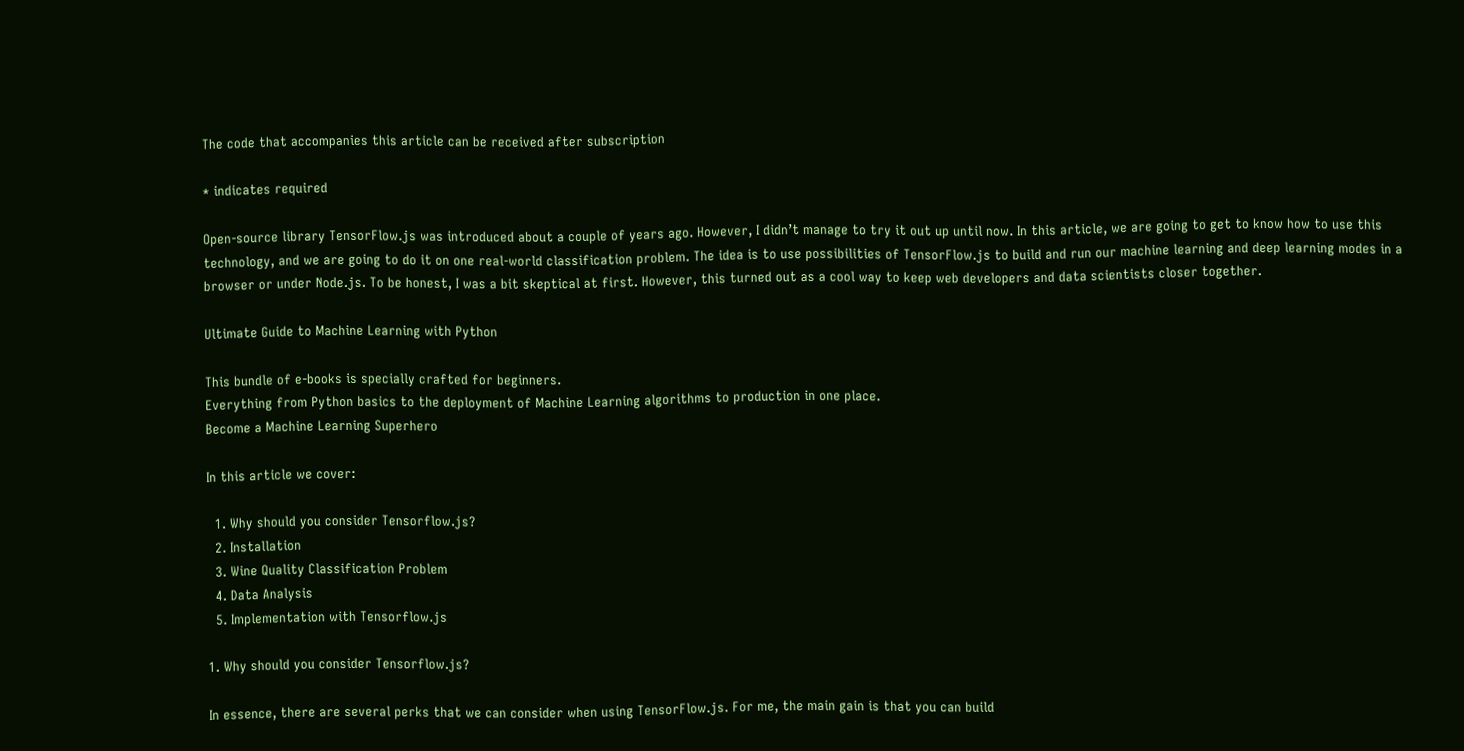The code that accompanies this article can be received after subscription

* indicates required

Open-source library TensorFlow.js was introduced about a couple of years ago. However, I didn’t manage to try it out up until now. In this article, we are going to get to know how to use this technology, and we are going to do it on one real-world classification problem. The idea is to use possibilities of TensorFlow.js to build and run our machine learning and deep learning modes in a browser or under Node.js. To be honest, I was a bit skeptical at first. However, this turned out as a cool way to keep web developers and data scientists closer together.

Ultimate Guide to Machine Learning with Python

This bundle of e-books is specially crafted for beginners.
Everything from Python basics to the deployment of Machine Learning algorithms to production in one place.
Become a Machine Learning Superhero

In this article we cover:

  1. Why should you consider Tensorflow.js?
  2. Installation
  3. Wine Quality Classification Problem
  4. Data Analysis
  5. Implementation with Tensorflow.js

1. Why should you consider Tensorflow.js?

In essence, there are several perks that we can consider when using TensorFlow.js. For me, the main gain is that you can build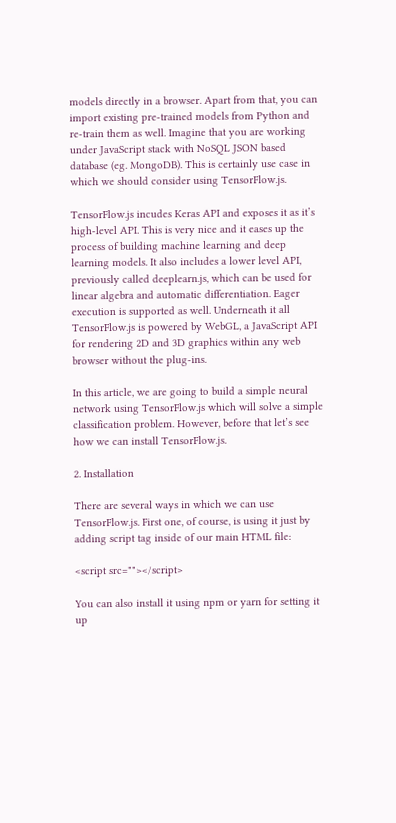models directly in a browser. Apart from that, you can import existing pre-trained models from Python and re-train them as well. Imagine that you are working under JavaScript stack with NoSQL JSON based database (eg. MongoDB). This is certainly use case in which we should consider using TensorFlow.js.

TensorFlow.js incudes Keras API and exposes it as it’s high-level API. This is very nice and it eases up the process of building machine learning and deep learning models. It also includes a lower level API, previously called deeplearn.js, which can be used for linear algebra and automatic differentiation. Eager execution is supported as well. Underneath it all TensorFlow.js is powered by WebGL, a JavaScript API for rendering 2D and 3D graphics within any web browser without the plug-ins.

In this article, we are going to build a simple neural network using TensorFlow.js which will solve a simple classification problem. However, before that let’s see how we can install TensorFlow.js.

2. Installation

There are several ways in which we can use TensorFlow.js. First one, of course, is using it just by adding script tag inside of our main HTML file:

<script src=""></script>

You can also install it using npm or yarn for setting it up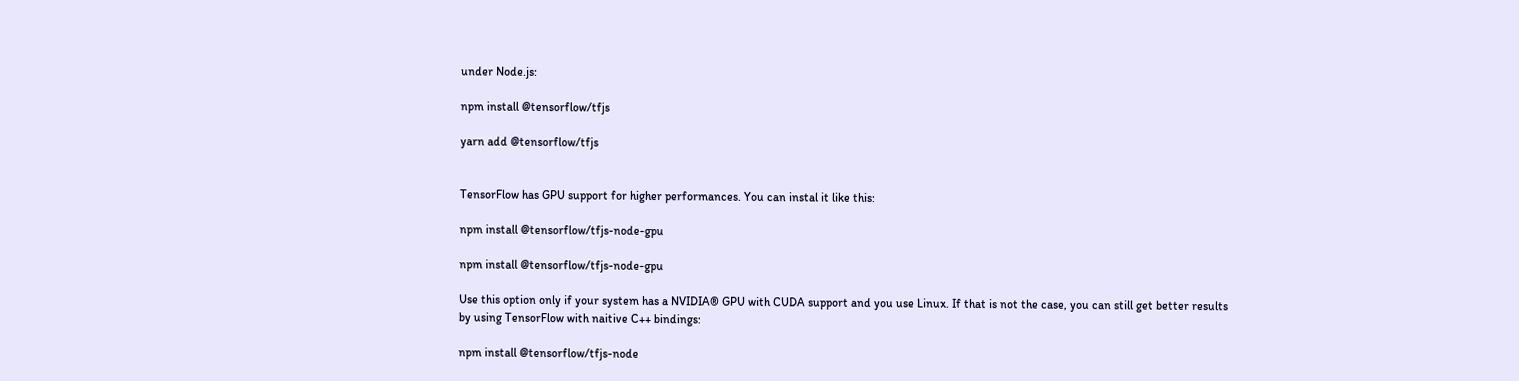under Node.js:

npm install @tensorflow/tfjs

yarn add @tensorflow/tfjs


TensorFlow has GPU support for higher performances. You can instal it like this:

npm install @tensorflow/tfjs-node-gpu

npm install @tensorflow/tfjs-node-gpu

Use this option only if your system has a NVIDIA® GPU with CUDA support and you use Linux. If that is not the case, you can still get better results by using TensorFlow with naitive C++ bindings:

npm install @tensorflow/tfjs-node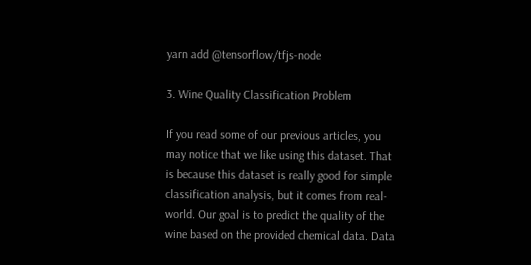yarn add @tensorflow/tfjs-node

3. Wine Quality Classification Problem

If you read some of our previous articles, you may notice that we like using this dataset. That is because this dataset is really good for simple classification analysis, but it comes from real-world. Our goal is to predict the quality of the wine based on the provided chemical data. Data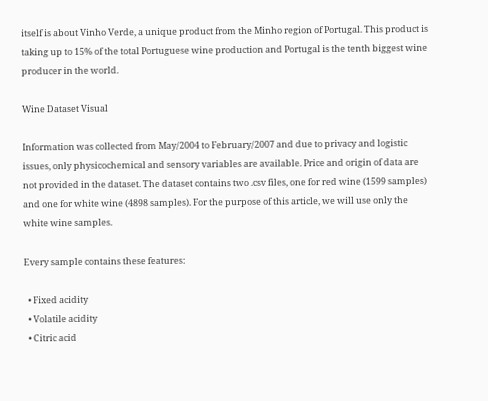itself is about Vinho Verde, a unique product from the Minho region of Portugal. This product is taking up to 15% of the total Portuguese wine production and Portugal is the tenth biggest wine producer in the world.

Wine Dataset Visual

Information was collected from May/2004 to February/2007 and due to privacy and logistic issues, only physicochemical and sensory variables are available. Price and origin of data are not provided in the dataset. The dataset contains two .csv files, one for red wine (1599 samples) and one for white wine (4898 samples). For the purpose of this article, we will use only the white wine samples.

Every sample contains these features:

  • Fixed acidity
  • Volatile acidity
  • Citric acid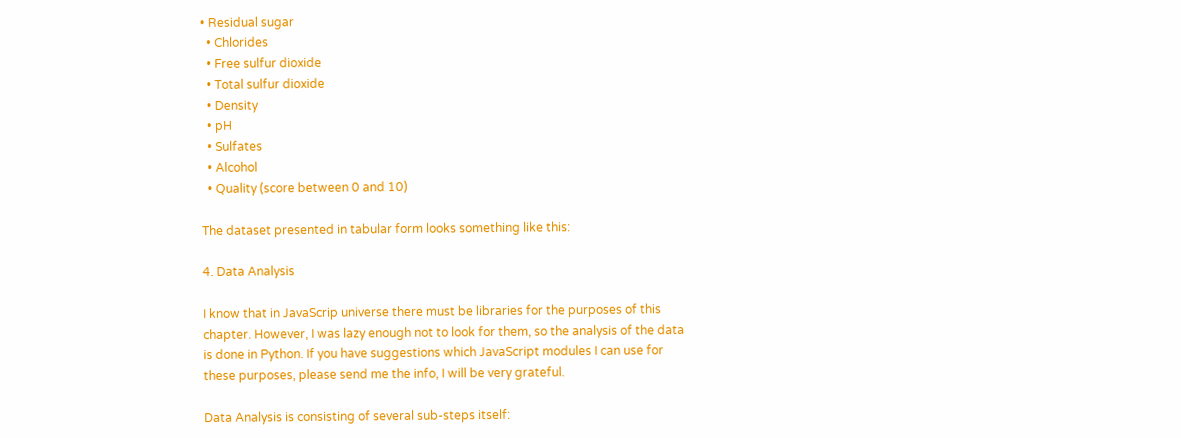• Residual sugar
  • Chlorides
  • Free sulfur dioxide
  • Total sulfur dioxide
  • Density
  • pH
  • Sulfates
  • Alcohol
  • Quality (score between 0 and 10)

The dataset presented in tabular form looks something like this:

4. Data Analysis

I know that in JavaScrip universe there must be libraries for the purposes of this chapter. However, I was lazy enough not to look for them, so the analysis of the data is done in Python. If you have suggestions which JavaScript modules I can use for these purposes, please send me the info, I will be very grateful.

Data Analysis is consisting of several sub-steps itself: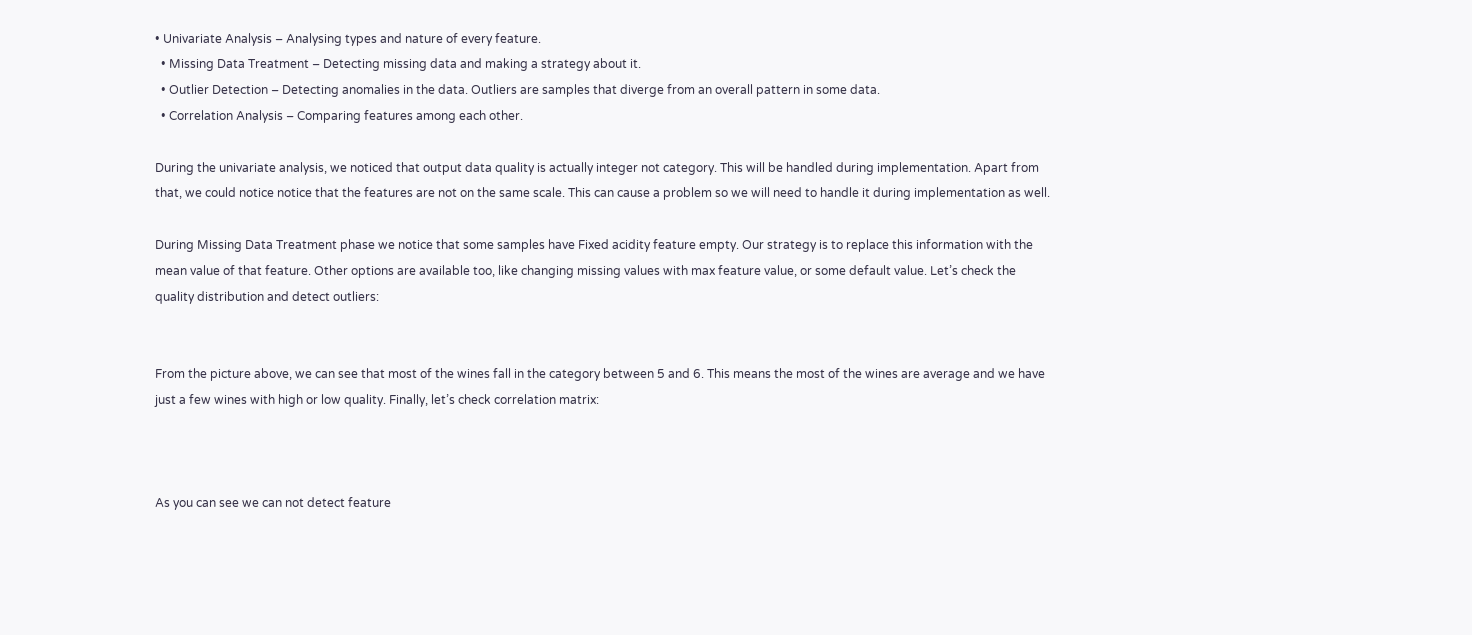• Univariate Analysis – Analysing types and nature of every feature.
  • Missing Data Treatment – Detecting missing data and making a strategy about it.
  • Outlier Detection – Detecting anomalies in the data. Outliers are samples that diverge from an overall pattern in some data.
  • Correlation Analysis – Comparing features among each other.

During the univariate analysis, we noticed that output data quality is actually integer not category. This will be handled during implementation. Apart from that, we could notice notice that the features are not on the same scale. This can cause a problem so we will need to handle it during implementation as well.

During Missing Data Treatment phase we notice that some samples have Fixed acidity feature empty. Our strategy is to replace this information with the mean value of that feature. Other options are available too, like changing missing values with max feature value, or some default value. Let’s check the quality distribution and detect outliers:


From the picture above, we can see that most of the wines fall in the category between 5 and 6. This means the most of the wines are average and we have just a few wines with high or low quality. Finally, let’s check correlation matrix:



As you can see we can not detect feature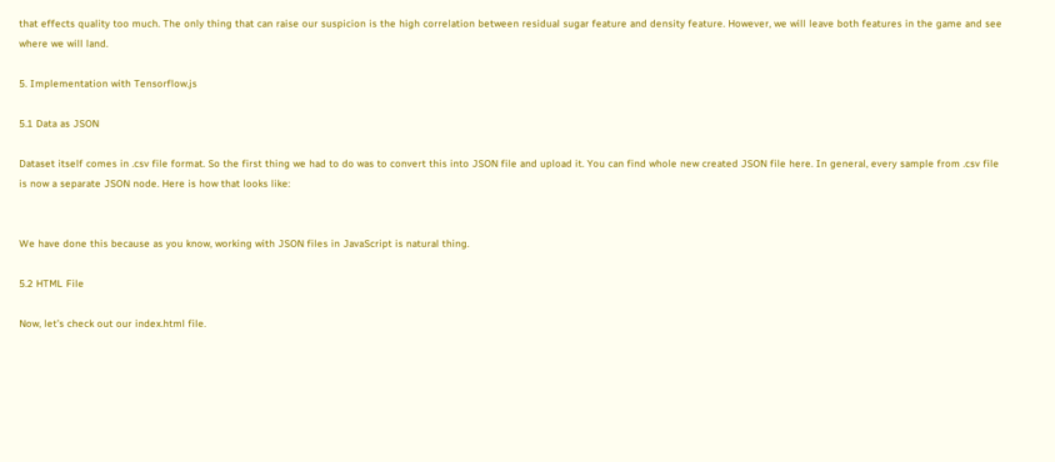that effects quality too much. The only thing that can raise our suspicion is the high correlation between residual sugar feature and density feature. However, we will leave both features in the game and see where we will land.

5. Implementation with Tensorflow.js

5.1 Data as JSON

Dataset itself comes in .csv file format. So the first thing we had to do was to convert this into JSON file and upload it. You can find whole new created JSON file here. In general, every sample from .csv file is now a separate JSON node. Here is how that looks like:


We have done this because as you know, working with JSON files in JavaScript is natural thing.

5.2 HTML File

Now, let’s check out our index.html file.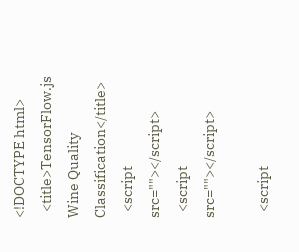<!DOCTYPE html>
  <title>TensorFlow.js Wine Quality Classification</title>
  <script src=""></script>
  <script src=""></script>

  <script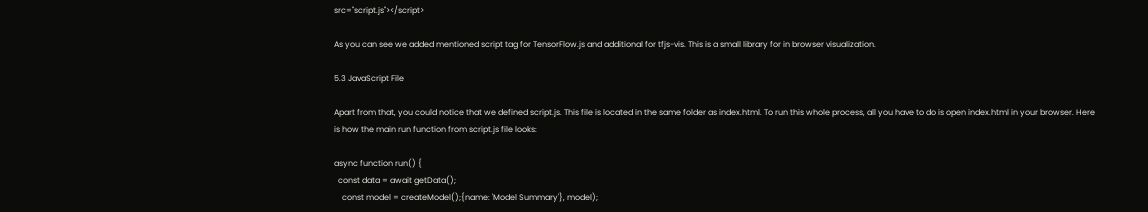src="script.js"></script>

As you can see we added mentioned script tag for TensorFlow.js and additional for tfjs-vis. This is a small library for in browser visualization.

5.3 JavaScript File

Apart from that, you could notice that we defined script.js. This file is located in the same folder as index.html. To run this whole process, all you have to do is open index.html in your browser. Here is how the main run function from script.js file looks:

async function run() {
  const data = await getData();
    const model = createModel();{name: 'Model Summary'}, model);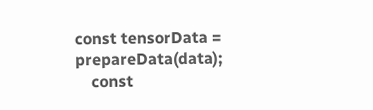const tensorData = prepareData(data);
    const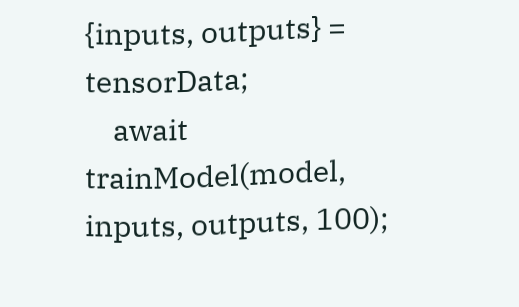{inputs, outputs} = tensorData;
    await trainModel(model, inputs, outputs, 100);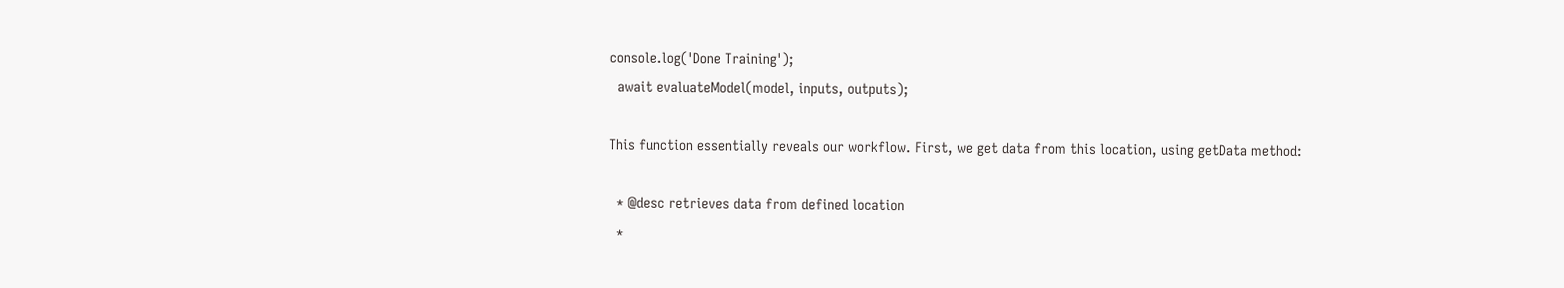console.log('Done Training');
  await evaluateModel(model, inputs, outputs);

This function essentially reveals our workflow. First, we get data from this location, using getData method:

  * @desc retrieves data from defined location
  *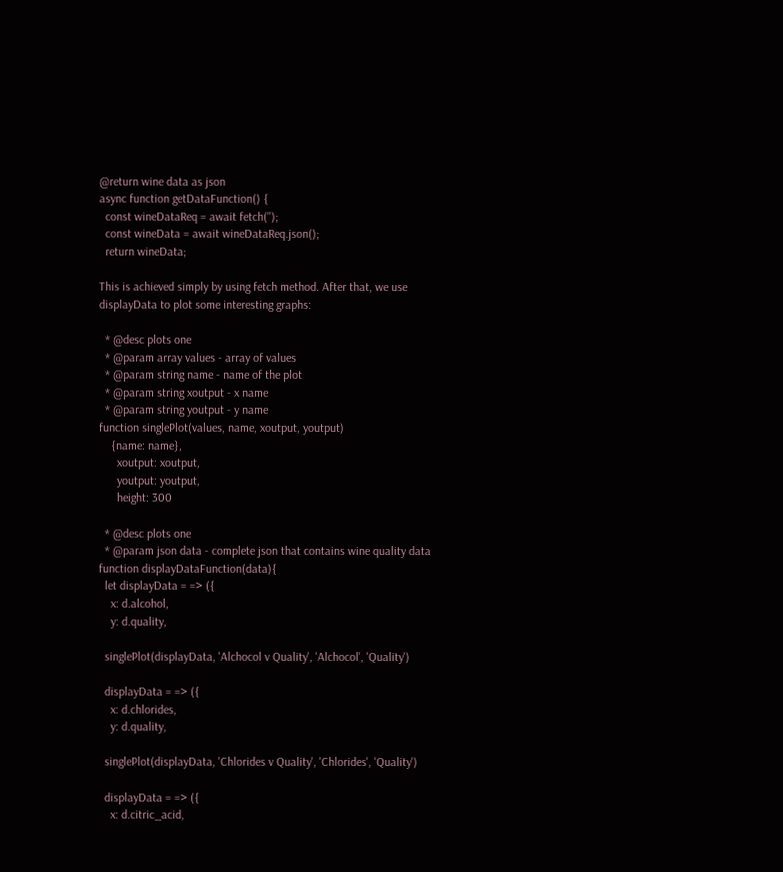@return wine data as json
async function getDataFunction() {
  const wineDataReq = await fetch('');
  const wineData = await wineDataReq.json();
  return wineData;

This is achieved simply by using fetch method. After that, we use displayData to plot some interesting graphs:

  * @desc plots one
  * @param array values - array of values
  * @param string name - name of the plot
  * @param string xoutput - x name
  * @param string youtput - y name
function singlePlot(values, name, xoutput, youtput)
    {name: name},
      xoutput: xoutput,
      youtput: youtput,
      height: 300

  * @desc plots one
  * @param json data - complete json that contains wine quality data
function displayDataFunction(data){
  let displayData = => ({
    x: d.alcohol,
    y: d.quality,

  singlePlot(displayData, 'Alchocol v Quality', 'Alchocol', 'Quality')

  displayData = => ({
    x: d.chlorides,
    y: d.quality,

  singlePlot(displayData, 'Chlorides v Quality', 'Chlorides', 'Quality')

  displayData = => ({
    x: d.citric_acid,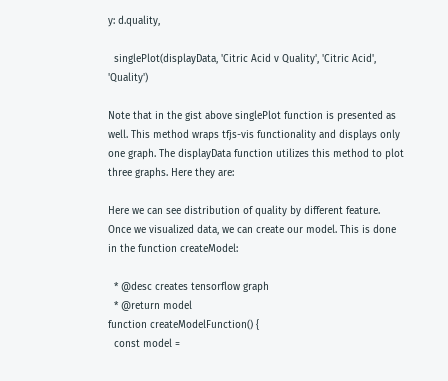y: d.quality,

  singlePlot(displayData, 'Citric Acid v Quality', 'Citric Acid', 'Quality')

Note that in the gist above singlePlot function is presented as well. This method wraps tfjs-vis functionality and displays only one graph. The displayData function utilizes this method to plot three graphs. Here they are:

Here we can see distribution of quality by different feature. Once we visualized data, we can create our model. This is done in the function createModel:

  * @desc creates tensorflow graph
  * @return model
function createModelFunction() {
  const model =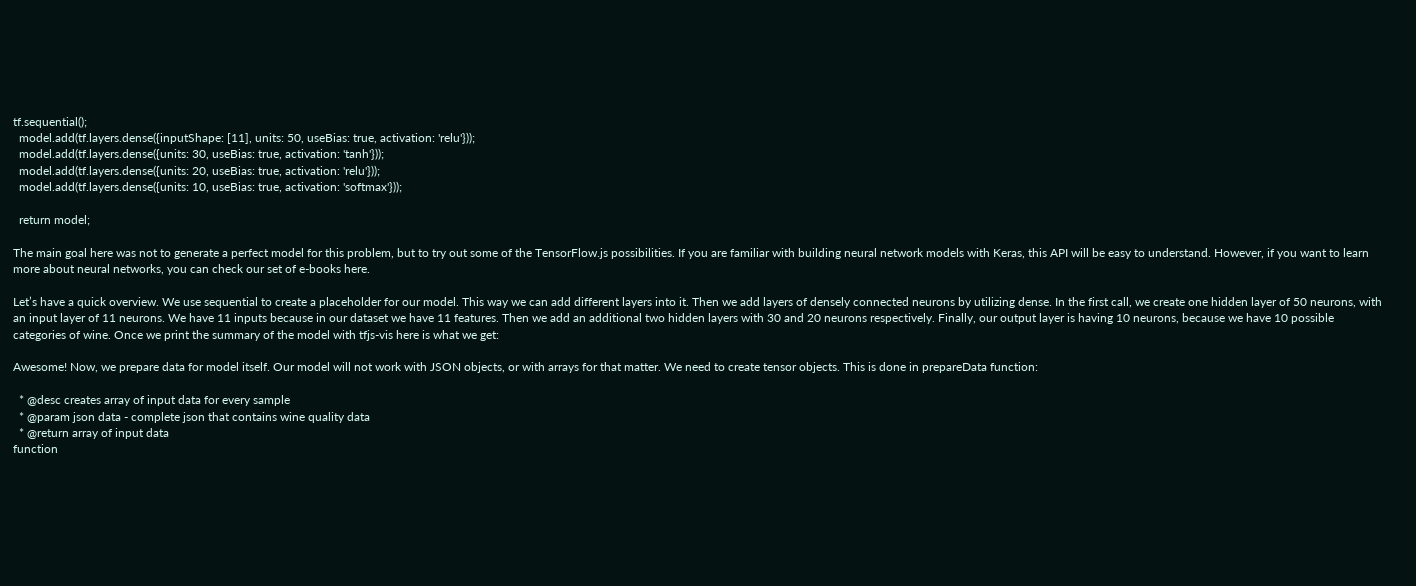tf.sequential();
  model.add(tf.layers.dense({inputShape: [11], units: 50, useBias: true, activation: 'relu'}));
  model.add(tf.layers.dense({units: 30, useBias: true, activation: 'tanh'}));
  model.add(tf.layers.dense({units: 20, useBias: true, activation: 'relu'}));
  model.add(tf.layers.dense({units: 10, useBias: true, activation: 'softmax'}));

  return model;

The main goal here was not to generate a perfect model for this problem, but to try out some of the TensorFlow.js possibilities. If you are familiar with building neural network models with Keras, this API will be easy to understand. However, if you want to learn more about neural networks, you can check our set of e-books here.

Let’s have a quick overview. We use sequential to create a placeholder for our model. This way we can add different layers into it. Then we add layers of densely connected neurons by utilizing dense. In the first call, we create one hidden layer of 50 neurons, with an input layer of 11 neurons. We have 11 inputs because in our dataset we have 11 features. Then we add an additional two hidden layers with 30 and 20 neurons respectively. Finally, our output layer is having 10 neurons, because we have 10 possible categories of wine. Once we print the summary of the model with tfjs-vis here is what we get:

Awesome! Now, we prepare data for model itself. Our model will not work with JSON objects, or with arrays for that matter. We need to create tensor objects. This is done in prepareData function:

  * @desc creates array of input data for every sample
  * @param json data - complete json that contains wine quality data
  * @return array of input data
function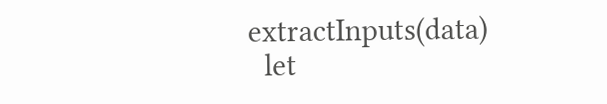extractInputs(data)
  let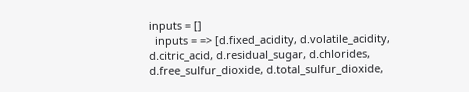inputs = []
  inputs = => [d.fixed_acidity, d.volatile_acidity, d.citric_acid, d.residual_sugar, d.chlorides, d.free_sulfur_dioxide, d.total_sulfur_dioxide,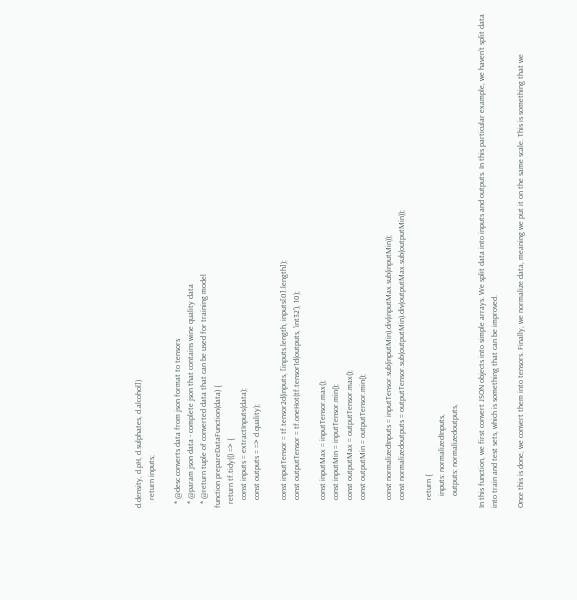d.density, d.pH, d.sulphates, d.alcohol])
    return inputs;

  * @desc converts data from json format to tensors
  * @param json data - complete json that contains wine quality data
  * @return tuple of converted data that can be used for training model
function prepareDataFunction(data) {
  return tf.tidy(() => {
    const inputs = extractInputs(data);
    const outputs = => d.quality);

    const inputTensor = tf.tensor2d(inputs, [inputs.length, inputs[0].length]);
    const outputTensor = tf.oneHot(tf.tensor1d(outputs, 'int32'), 10);

    const inputMax = inputTensor.max();
    const inputMin = inputTensor.min();
    const outputMax = outputTensor.max();
    const outputMin = outputTensor.min();

    const normalizedInputs = inputTensor.sub(inputMin).div(inputMax.sub(inputMin));
    const normalizedoutputs = outputTensor.sub(outputMin).div(outputMax.sub(outputMin));

    return {
      inputs: normalizedInputs,
      outputs: normalizedoutputs,

In this function, we first convert JSON objects into simple arrays. We split data into inputs and outputs. In this particular example, we haven’t split data into train and test sets, which is something that can be improved.

Once this is done, we convert them into tensors. Finally, we normalize data, meaning we put it on the same scale. This is something that we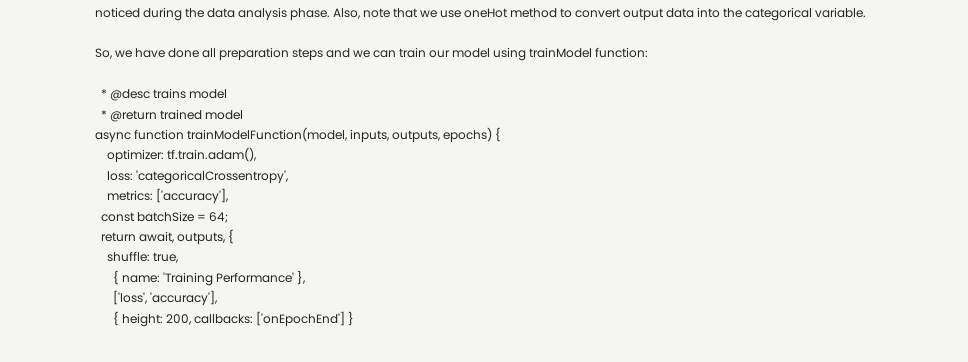noticed during the data analysis phase. Also, note that we use oneHot method to convert output data into the categorical variable.

So, we have done all preparation steps and we can train our model using trainModel function:

  * @desc trains model
  * @return trained model
async function trainModelFunction(model, inputs, outputs, epochs) {
    optimizer: tf.train.adam(),
    loss: 'categoricalCrossentropy',
    metrics: ['accuracy'],
  const batchSize = 64;
  return await, outputs, {
    shuffle: true,
      { name: 'Training Performance' },
      ['loss', 'accuracy'],
      { height: 200, callbacks: ['onEpochEnd'] }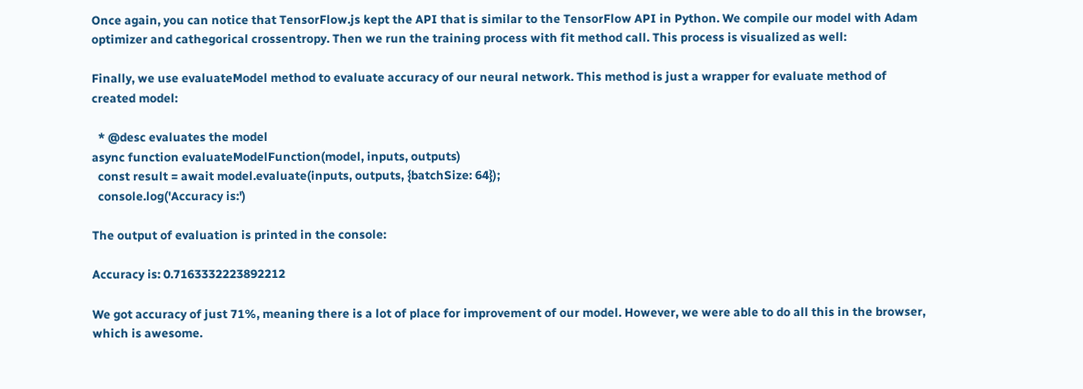Once again, you can notice that TensorFlow.js kept the API that is similar to the TensorFlow API in Python. We compile our model with Adam optimizer and cathegorical crossentropy. Then we run the training process with fit method call. This process is visualized as well:

Finally, we use evaluateModel method to evaluate accuracy of our neural network. This method is just a wrapper for evaluate method of created model:

  * @desc evaluates the model
async function evaluateModelFunction(model, inputs, outputs)
  const result = await model.evaluate(inputs, outputs, {batchSize: 64});
  console.log('Accuracy is:')

The output of evaluation is printed in the console:

Accuracy is: 0.7163332223892212

We got accuracy of just 71%, meaning there is a lot of place for improvement of our model. However, we were able to do all this in the browser, which is awesome.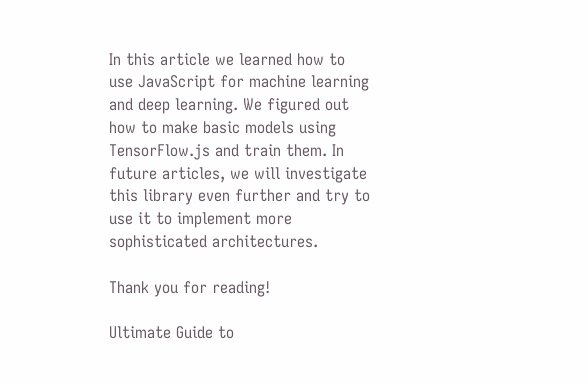In this article we learned how to use JavaScript for machine learning and deep learning. We figured out how to make basic models using TensorFlow.js and train them. In future articles, we will investigate this library even further and try to use it to implement more sophisticated architectures.

Thank you for reading!

Ultimate Guide to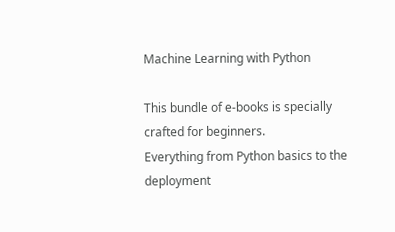Machine Learning with Python

This bundle of e-books is specially crafted for beginners.
Everything from Python basics to the deployment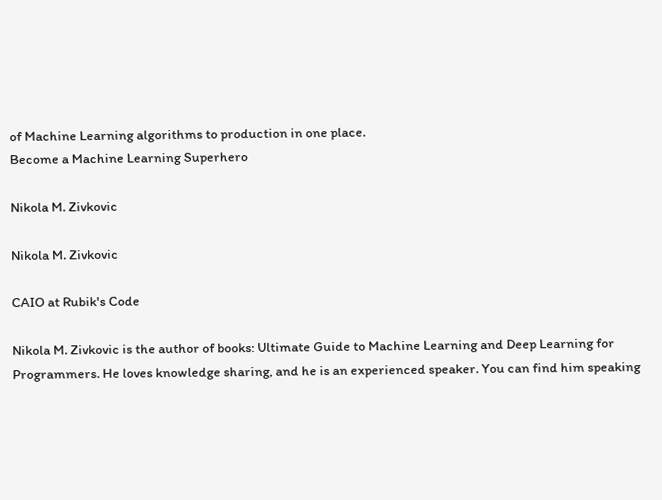of Machine Learning algorithms to production in one place.
Become a Machine Learning Superhero

Nikola M. Zivkovic

Nikola M. Zivkovic

CAIO at Rubik's Code

Nikola M. Zivkovic is the author of books: Ultimate Guide to Machine Learning and Deep Learning for Programmers. He loves knowledge sharing, and he is an experienced speaker. You can find him speaking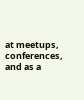at meetups, conferences, and as a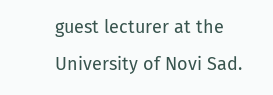guest lecturer at the University of Novi Sad.